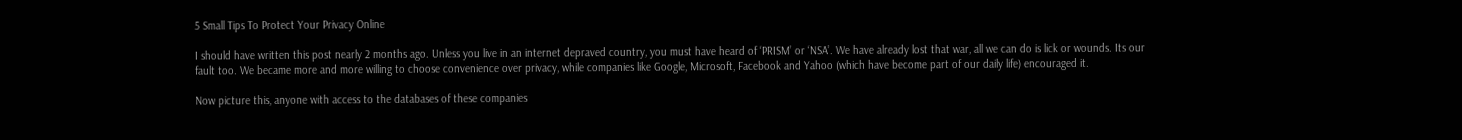5 Small Tips To Protect Your Privacy Online

I should have written this post nearly 2 months ago. Unless you live in an internet depraved country, you must have heard of ‘PRISM’ or ‘NSA’. We have already lost that war, all we can do is lick or wounds. Its our fault too. We became more and more willing to choose convenience over privacy, while companies like Google, Microsoft, Facebook and Yahoo (which have become part of our daily life) encouraged it.

Now picture this, anyone with access to the databases of these companies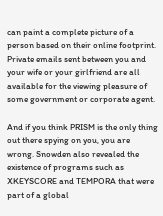can paint a complete picture of a person based on their online footprint. Private emails sent between you and your wife or your girlfriend are all available for the viewing pleasure of some government or corporate agent.

And if you think PRISM is the only thing out there spying on you, you are wrong. Snowden also revealed the existence of programs such as XKEYSCORE and TEMPORA that were part of a global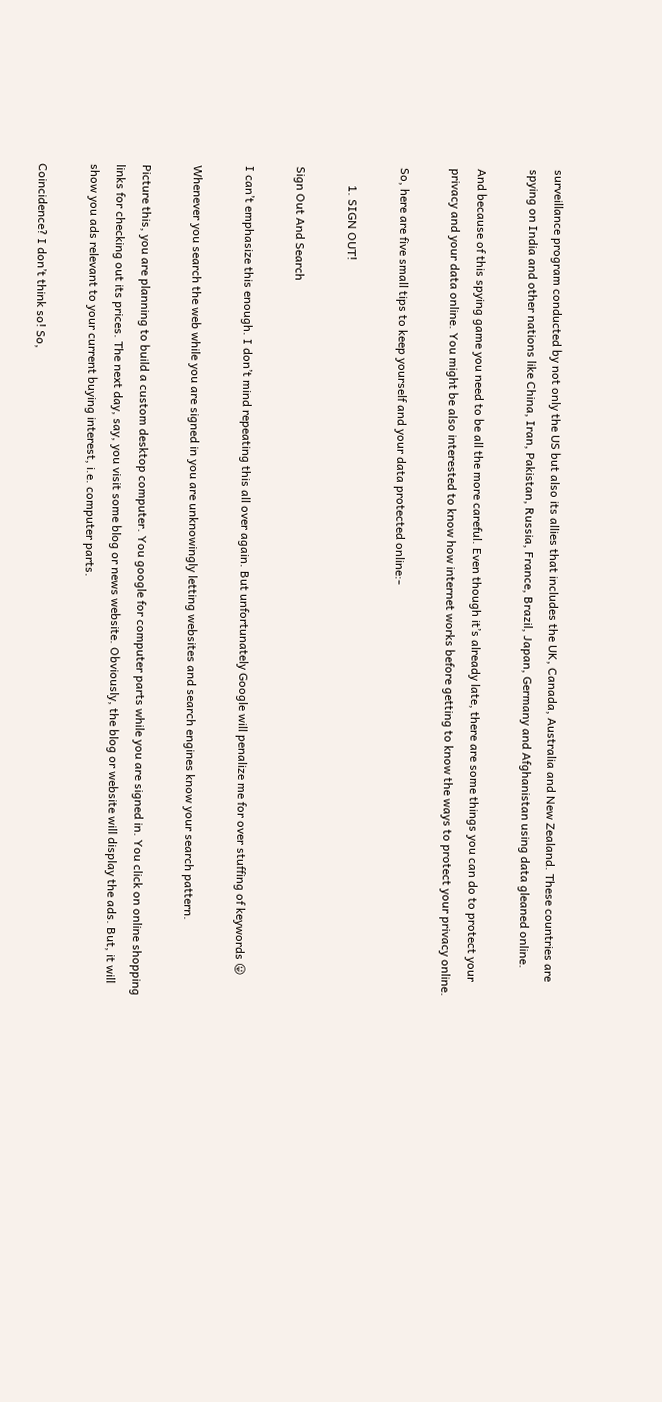surveillance program conducted by not only the US but also its allies that includes the UK, Canada, Australia and New Zealand. These countries are spying on India and other nations like China, Iran, Pakistan, Russia, France, Brazil, Japan, Germany and Afghanistan using data gleaned online.

And because of this spying game you need to be all the more careful. Even though it’s already late, there are some things you can do to protect your privacy and your data online. You might be also interested to know how internet works before getting to know the ways to protect your privacy online.

So, here are five small tips to keep yourself and your data protected online:-

      1. SIGN OUT!

Sign Out And Search

I can’t emphasize this enough. I don’t mind repeating this all over again. But unfortunately Google will penalize me for over stuffing of keywords 😛

Whenever you search the web while you are signed in you are unknowingly letting websites and search engines know your search pattern.

Picture this, you are planning to build a custom desktop computer. You google for computer parts while you are signed in. You click on online shopping links for checking out its prices. The next day, say, you visit some blog or news website. Obviously, the blog or website will display the ads. But, it will show you ads relevant to your current buying interest, i.e. computer parts.

Coincidence? I don’t think so! So,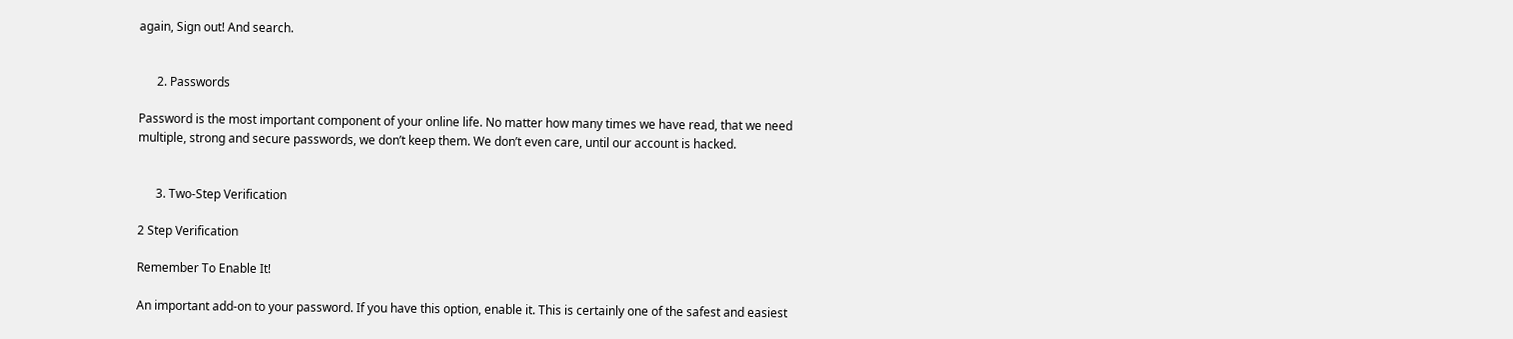again, Sign out! And search.


      2. Passwords

Password is the most important component of your online life. No matter how many times we have read, that we need multiple, strong and secure passwords, we don’t keep them. We don’t even care, until our account is hacked.


      3. Two-Step Verification

2 Step Verification

Remember To Enable It!

An important add-on to your password. If you have this option, enable it. This is certainly one of the safest and easiest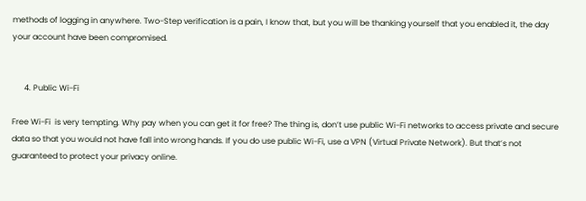methods of logging in anywhere. Two-Step verification is a pain, I know that, but you will be thanking yourself that you enabled it, the day your account have been compromised.


      4. Public Wi-Fi

Free Wi-Fi  is very tempting. Why pay when you can get it for free? The thing is, don’t use public Wi-Fi networks to access private and secure data so that you would not have fall into wrong hands. If you do use public Wi-Fi, use a VPN (Virtual Private Network). But that’s not guaranteed to protect your privacy online.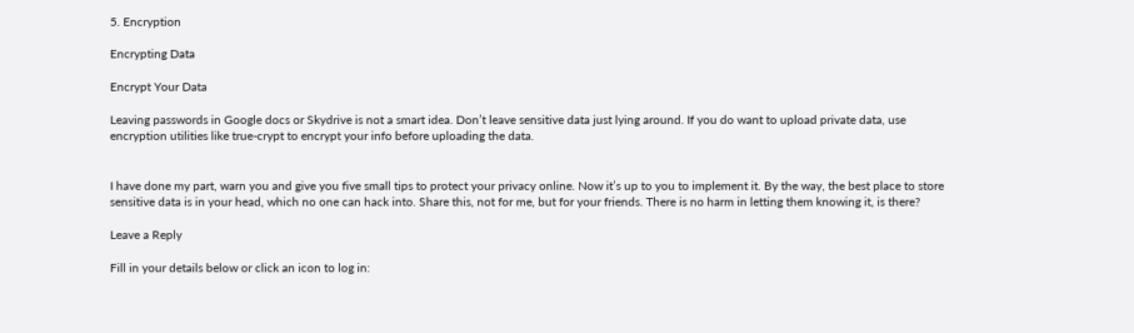5. Encryption

Encrypting Data

Encrypt Your Data

Leaving passwords in Google docs or Skydrive is not a smart idea. Don’t leave sensitive data just lying around. If you do want to upload private data, use encryption utilities like true-crypt to encrypt your info before uploading the data.


I have done my part, warn you and give you five small tips to protect your privacy online. Now it’s up to you to implement it. By the way, the best place to store sensitive data is in your head, which no one can hack into. Share this, not for me, but for your friends. There is no harm in letting them knowing it, is there?

Leave a Reply

Fill in your details below or click an icon to log in: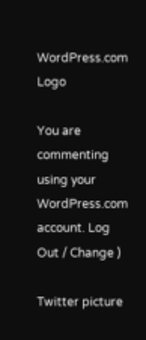WordPress.com Logo

You are commenting using your WordPress.com account. Log Out / Change )

Twitter picture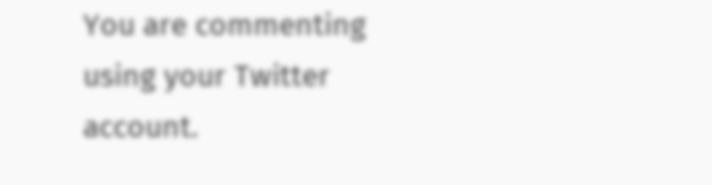You are commenting using your Twitter account.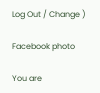Log Out / Change )

Facebook photo

You are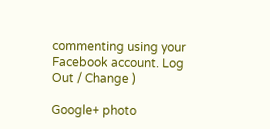commenting using your Facebook account. Log Out / Change )

Google+ photo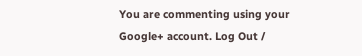You are commenting using your Google+ account. Log Out /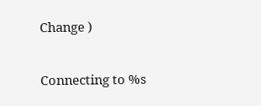Change )

Connecting to %s